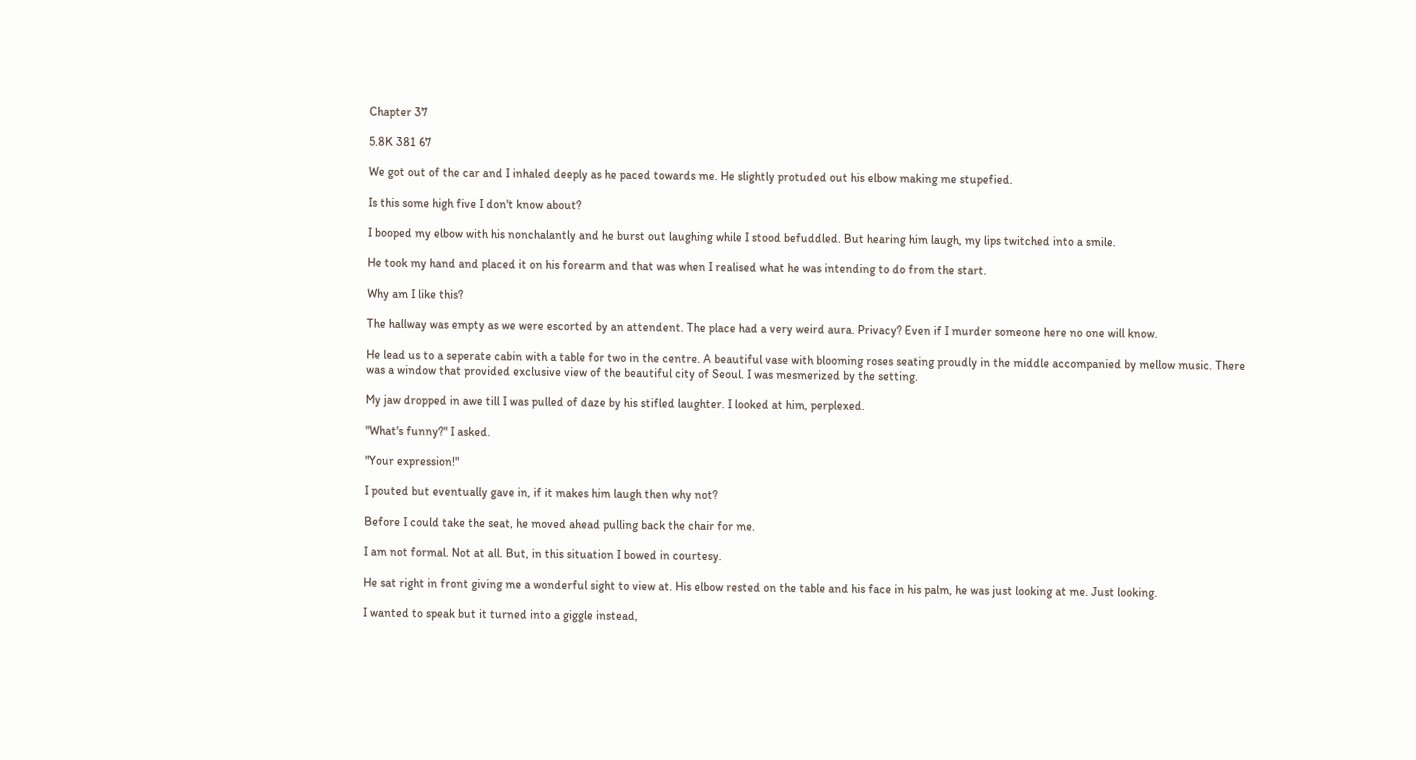Chapter 37

5.8K 381 67

We got out of the car and I inhaled deeply as he paced towards me. He slightly protuded out his elbow making me stupefied.

Is this some high five I don't know about?

I booped my elbow with his nonchalantly and he burst out laughing while I stood befuddled. But hearing him laugh, my lips twitched into a smile.

He took my hand and placed it on his forearm and that was when I realised what he was intending to do from the start.

Why am I like this?

The hallway was empty as we were escorted by an attendent. The place had a very weird aura. Privacy? Even if I murder someone here no one will know.

He lead us to a seperate cabin with a table for two in the centre. A beautiful vase with blooming roses seating proudly in the middle accompanied by mellow music. There was a window that provided exclusive view of the beautiful city of Seoul. I was mesmerized by the setting.

My jaw dropped in awe till I was pulled of daze by his stifled laughter. I looked at him, perplexed.

"What's funny?" I asked.

"Your expression!"

I pouted but eventually gave in, if it makes him laugh then why not?

Before I could take the seat, he moved ahead pulling back the chair for me.

I am not formal. Not at all. But, in this situation I bowed in courtesy.

He sat right in front giving me a wonderful sight to view at. His elbow rested on the table and his face in his palm, he was just looking at me. Just looking.

I wanted to speak but it turned into a giggle instead,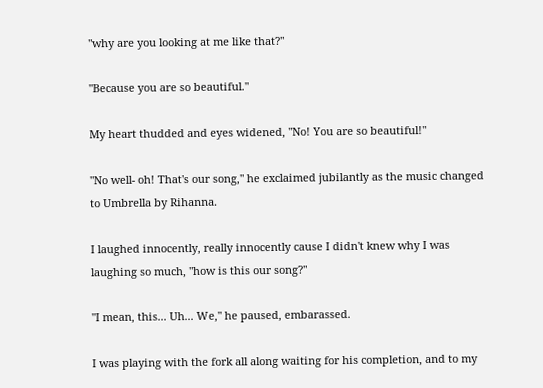"why are you looking at me like that?"

"Because you are so beautiful."

My heart thudded and eyes widened, "No! You are so beautiful!"

"No well- oh! That's our song," he exclaimed jubilantly as the music changed to Umbrella by Rihanna.

I laughed innocently, really innocently cause I didn't knew why I was laughing so much, "how is this our song?"

"I mean, this... Uh... We," he paused, embarassed.

I was playing with the fork all along waiting for his completion, and to my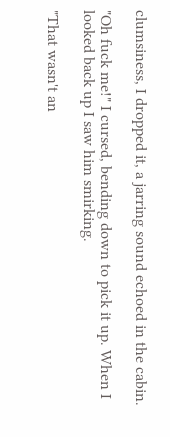clumsiness, I dropped it, a jarring sound echoed in the cabin.

"Oh fuck me!" I cursed, bending down to pick it up. When I looked back up I saw him smirking.

"That wasn't an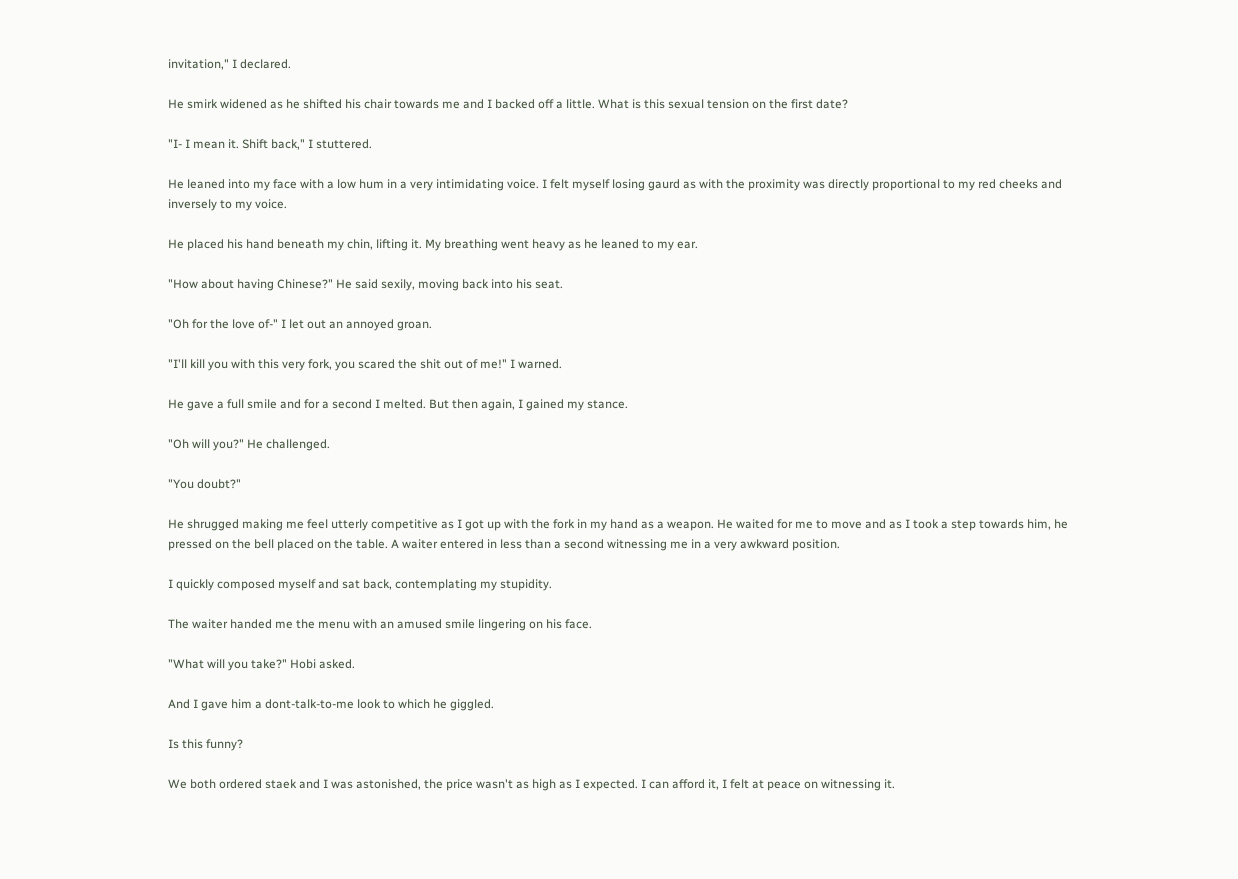invitation," I declared.

He smirk widened as he shifted his chair towards me and I backed off a little. What is this sexual tension on the first date?

"I- I mean it. Shift back," I stuttered.

He leaned into my face with a low hum in a very intimidating voice. I felt myself losing gaurd as with the proximity was directly proportional to my red cheeks and inversely to my voice.

He placed his hand beneath my chin, lifting it. My breathing went heavy as he leaned to my ear.

"How about having Chinese?" He said sexily, moving back into his seat.

"Oh for the love of-" I let out an annoyed groan.

"I'll kill you with this very fork, you scared the shit out of me!" I warned.

He gave a full smile and for a second I melted. But then again, I gained my stance.

"Oh will you?" He challenged.

"You doubt?"

He shrugged making me feel utterly competitive as I got up with the fork in my hand as a weapon. He waited for me to move and as I took a step towards him, he pressed on the bell placed on the table. A waiter entered in less than a second witnessing me in a very awkward position.

I quickly composed myself and sat back, contemplating my stupidity.

The waiter handed me the menu with an amused smile lingering on his face.

"What will you take?" Hobi asked.

And I gave him a dont-talk-to-me look to which he giggled.

Is this funny?

We both ordered staek and I was astonished, the price wasn't as high as I expected. I can afford it, I felt at peace on witnessing it.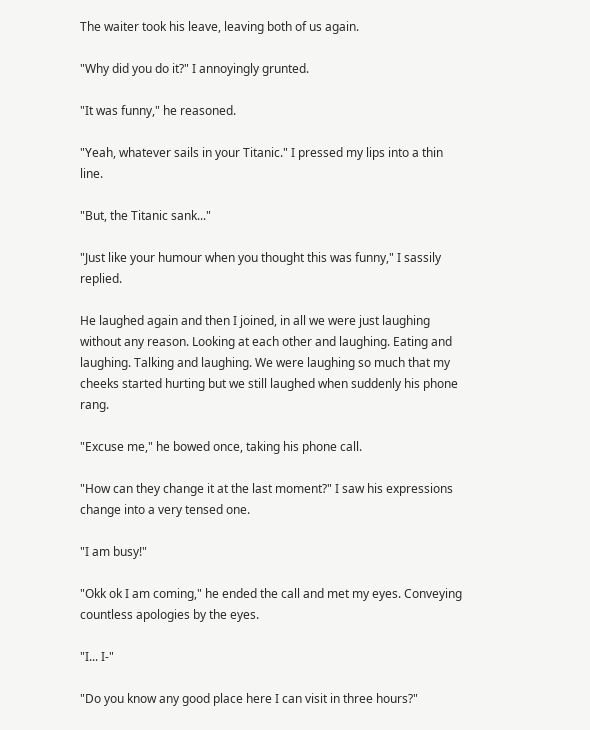The waiter took his leave, leaving both of us again.

"Why did you do it?" I annoyingly grunted.

"It was funny," he reasoned.

"Yeah, whatever sails in your Titanic." I pressed my lips into a thin line.

"But, the Titanic sank..."

"Just like your humour when you thought this was funny," I sassily replied.

He laughed again and then I joined, in all we were just laughing without any reason. Looking at each other and laughing. Eating and laughing. Talking and laughing. We were laughing so much that my cheeks started hurting but we still laughed when suddenly his phone rang.

"Excuse me," he bowed once, taking his phone call.

"How can they change it at the last moment?" I saw his expressions change into a very tensed one.

"I am busy!"

"Okk ok I am coming," he ended the call and met my eyes. Conveying countless apologies by the eyes.

"I... I-"

"Do you know any good place here I can visit in three hours?"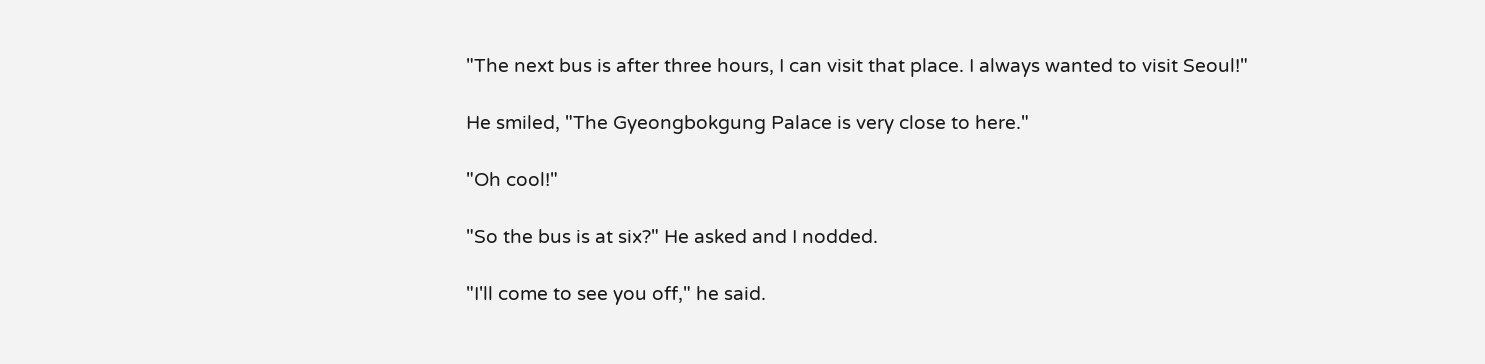"The next bus is after three hours, I can visit that place. I always wanted to visit Seoul!"

He smiled, "The Gyeongbokgung Palace is very close to here."

"Oh cool!"

"So the bus is at six?" He asked and I nodded.

"I'll come to see you off," he said.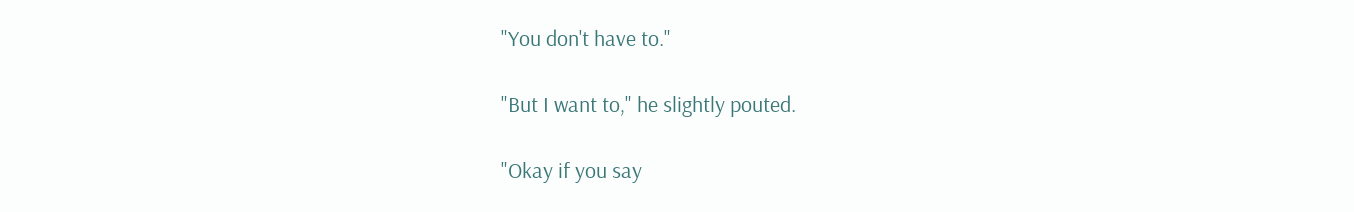"You don't have to."

"But I want to," he slightly pouted.

"Okay if you say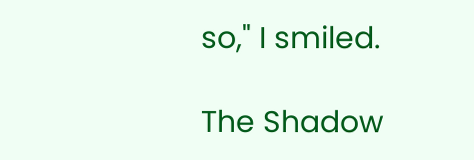so," I smiled.

The Shadow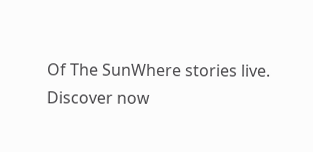Of The SunWhere stories live. Discover now